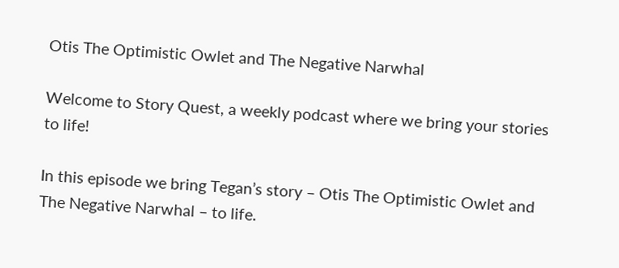Otis The Optimistic Owlet and The Negative Narwhal

Welcome to Story Quest, a weekly podcast where we bring your stories to life!

In this episode we bring Tegan’s story – Otis The Optimistic Owlet and The Negative Narwhal – to life.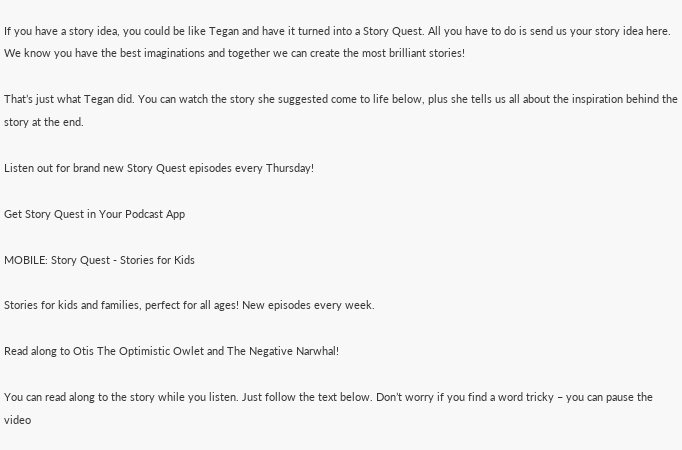If you have a story idea, you could be like Tegan and have it turned into a Story Quest. All you have to do is send us your story idea here. We know you have the best imaginations and together we can create the most brilliant stories!

That’s just what Tegan did. You can watch the story she suggested come to life below, plus she tells us all about the inspiration behind the story at the end.

Listen out for brand new Story Quest episodes every Thursday!

Get Story Quest in Your Podcast App

MOBILE: Story Quest - Stories for Kids

Stories for kids and families, perfect for all ages! New episodes every week.

Read along to Otis The Optimistic Owlet and The Negative Narwhal!

You can read along to the story while you listen. Just follow the text below. Don’t worry if you find a word tricky – you can pause the video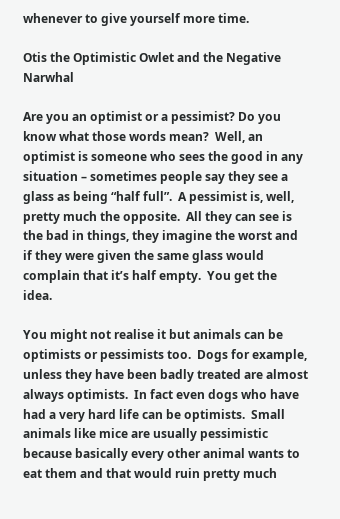whenever to give yourself more time.

Otis the Optimistic Owlet and the Negative Narwhal

Are you an optimist or a pessimist? Do you know what those words mean?  Well, an optimist is someone who sees the good in any situation – sometimes people say they see a glass as being “half full”.  A pessimist is, well, pretty much the opposite.  All they can see is the bad in things, they imagine the worst and if they were given the same glass would complain that it’s half empty.  You get the idea.

You might not realise it but animals can be optimists or pessimists too.  Dogs for example, unless they have been badly treated are almost always optimists.  In fact even dogs who have had a very hard life can be optimists.  Small animals like mice are usually pessimistic because basically every other animal wants to eat them and that would ruin pretty much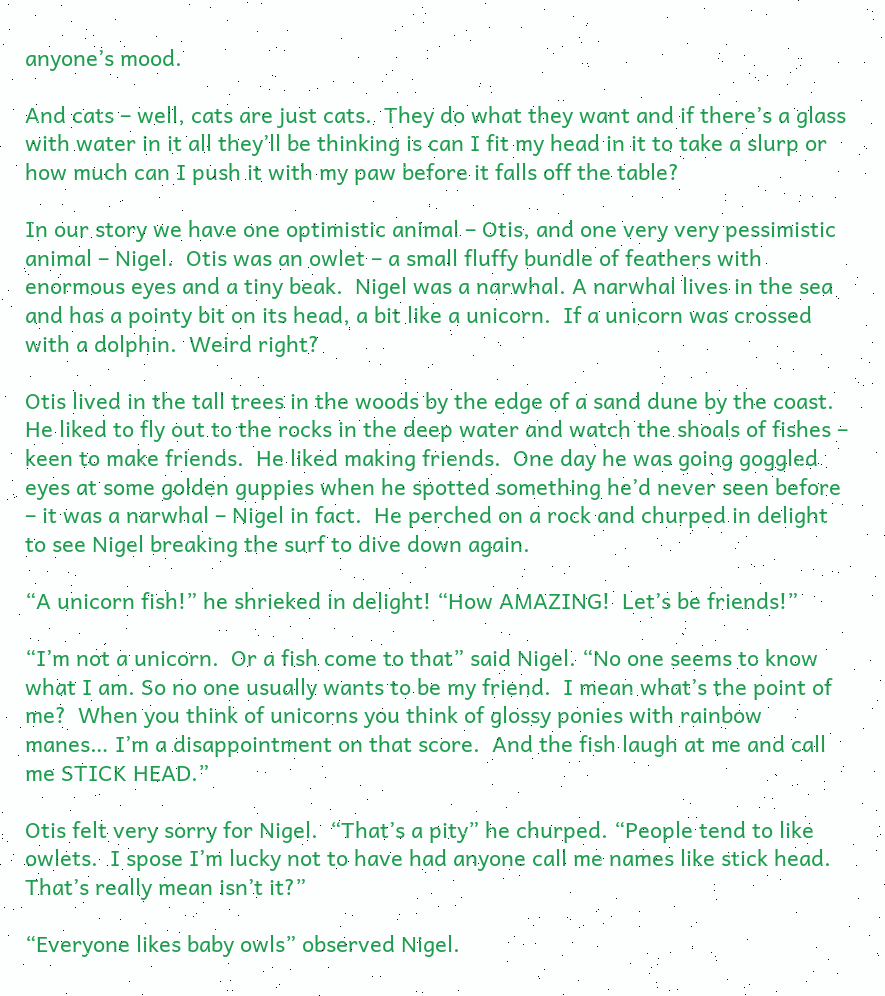anyone’s mood.

And cats – well, cats are just cats.  They do what they want and if there’s a glass with water in it all they’ll be thinking is can I fit my head in it to take a slurp or how much can I push it with my paw before it falls off the table?

In our story we have one optimistic animal – Otis, and one very very pessimistic animal – Nigel.  Otis was an owlet – a small fluffy bundle of feathers with enormous eyes and a tiny beak.  Nigel was a narwhal. A narwhal lives in the sea and has a pointy bit on its head, a bit like a unicorn.  If a unicorn was crossed with a dolphin.  Weird right?

Otis lived in the tall trees in the woods by the edge of a sand dune by the coast.  He liked to fly out to the rocks in the deep water and watch the shoals of fishes – keen to make friends.  He liked making friends.  One day he was going goggled eyes at some golden guppies when he spotted something he’d never seen before – it was a narwhal – Nigel in fact.  He perched on a rock and churped in delight to see Nigel breaking the surf to dive down again.

“A unicorn fish!” he shrieked in delight! “How AMAZING!  Let’s be friends!”

“I’m not a unicorn.  Or a fish come to that” said Nigel. “No one seems to know what I am. So no one usually wants to be my friend.  I mean what’s the point of me?  When you think of unicorns you think of glossy ponies with rainbow manes… I’m a disappointment on that score.  And the fish laugh at me and call me STICK HEAD.”

Otis felt very sorry for Nigel.  “That’s a pity” he churped. “People tend to like owlets.  I spose I’m lucky not to have had anyone call me names like stick head.  That’s really mean isn’t it?”

“Everyone likes baby owls” observed Nigel.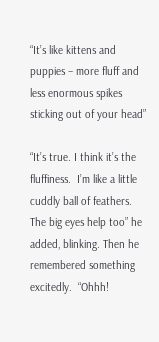“It’s like kittens and puppies – more fluff and less enormous spikes sticking out of your head”

“It’s true. I think it’s the fluffiness.  I’m like a little cuddly ball of feathers.  The big eyes help too” he added, blinking. Then he remembered something excitedly.  “Ohhh!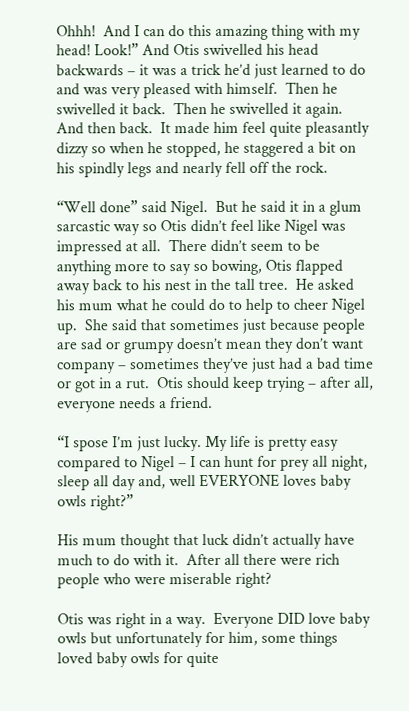Ohhh!  And I can do this amazing thing with my head! Look!” And Otis swivelled his head backwards – it was a trick he’d just learned to do and was very pleased with himself.  Then he swivelled it back.  Then he swivelled it again.  And then back.  It made him feel quite pleasantly dizzy so when he stopped, he staggered a bit on his spindly legs and nearly fell off the rock.

“Well done” said Nigel.  But he said it in a glum sarcastic way so Otis didn’t feel like Nigel was impressed at all.  There didn’t seem to be anything more to say so bowing, Otis flapped away back to his nest in the tall tree.  He asked his mum what he could do to help to cheer Nigel up.  She said that sometimes just because people are sad or grumpy doesn’t mean they don’t want company – sometimes they’ve just had a bad time or got in a rut.  Otis should keep trying – after all, everyone needs a friend.

“I spose I’m just lucky. My life is pretty easy compared to Nigel – I can hunt for prey all night, sleep all day and, well EVERYONE loves baby owls right?”

His mum thought that luck didn’t actually have much to do with it.  After all there were rich people who were miserable right?

Otis was right in a way.  Everyone DID love baby owls but unfortunately for him, some things loved baby owls for quite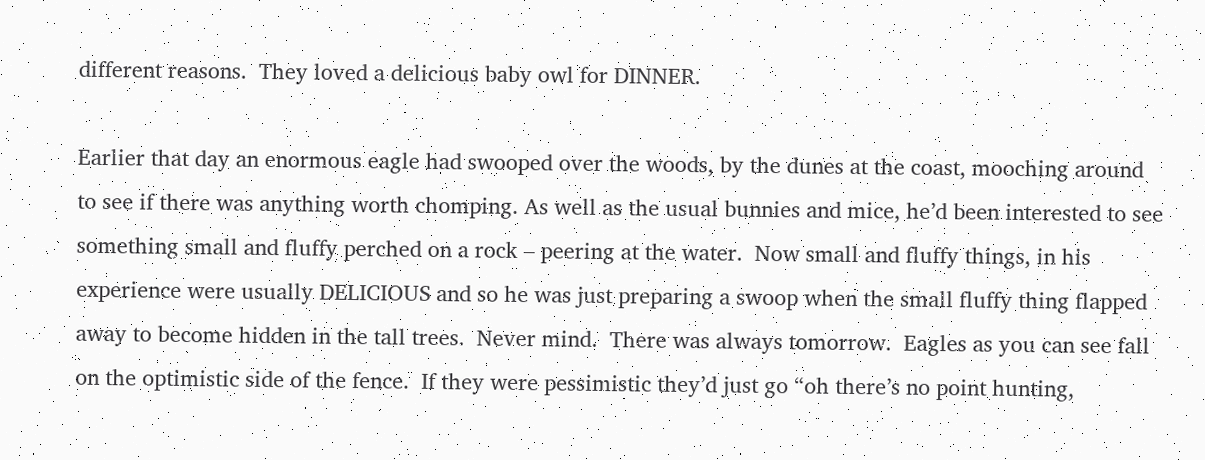different reasons.  They loved a delicious baby owl for DINNER.

Earlier that day an enormous eagle had swooped over the woods, by the dunes at the coast, mooching around to see if there was anything worth chomping. As well as the usual bunnies and mice, he’d been interested to see something small and fluffy perched on a rock – peering at the water.  Now small and fluffy things, in his experience were usually DELICIOUS and so he was just preparing a swoop when the small fluffy thing flapped away to become hidden in the tall trees.  Never mind.  There was always tomorrow.  Eagles as you can see fall on the optimistic side of the fence.  If they were pessimistic they’d just go “oh there’s no point hunting,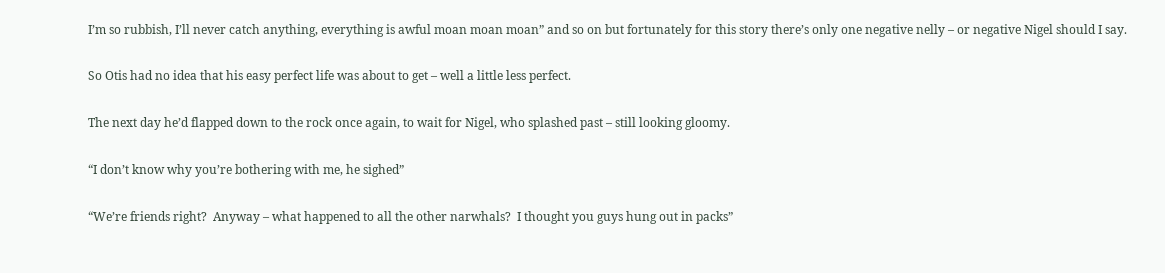I’m so rubbish, I’ll never catch anything, everything is awful moan moan moan” and so on but fortunately for this story there’s only one negative nelly – or negative Nigel should I say.

So Otis had no idea that his easy perfect life was about to get – well a little less perfect.

The next day he’d flapped down to the rock once again, to wait for Nigel, who splashed past – still looking gloomy.

“I don’t know why you’re bothering with me, he sighed”

“We’re friends right?  Anyway – what happened to all the other narwhals?  I thought you guys hung out in packs”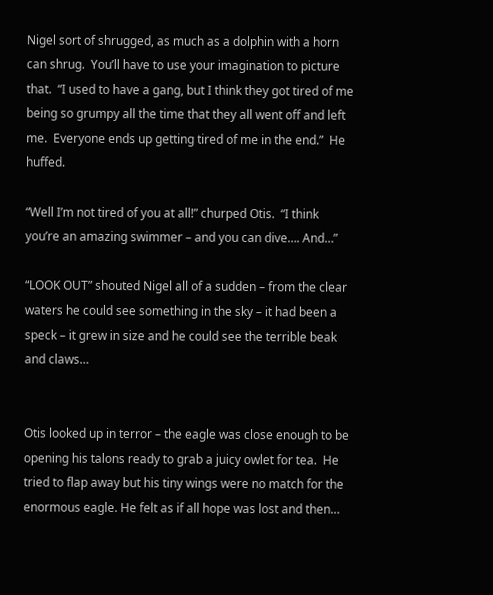Nigel sort of shrugged, as much as a dolphin with a horn can shrug.  You’ll have to use your imagination to picture that.  “I used to have a gang, but I think they got tired of me being so grumpy all the time that they all went off and left me.  Everyone ends up getting tired of me in the end.”  He huffed.

“Well I’m not tired of you at all!” churped Otis.  “I think you’re an amazing swimmer – and you can dive…. And…”

“LOOK OUT” shouted Nigel all of a sudden – from the clear waters he could see something in the sky – it had been a speck – it grew in size and he could see the terrible beak and claws…


Otis looked up in terror – the eagle was close enough to be opening his talons ready to grab a juicy owlet for tea.  He tried to flap away but his tiny wings were no match for the enormous eagle. He felt as if all hope was lost and then…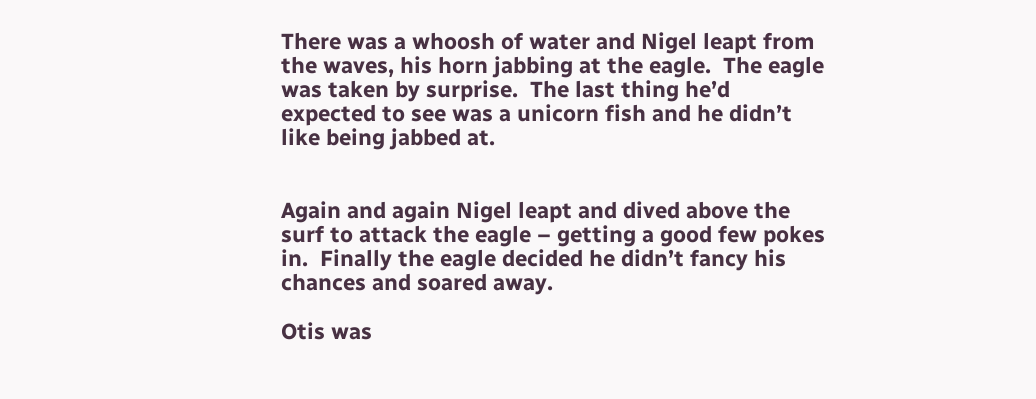There was a whoosh of water and Nigel leapt from the waves, his horn jabbing at the eagle.  The eagle was taken by surprise.  The last thing he’d expected to see was a unicorn fish and he didn’t like being jabbed at.


Again and again Nigel leapt and dived above the surf to attack the eagle – getting a good few pokes in.  Finally the eagle decided he didn’t fancy his chances and soared away.

Otis was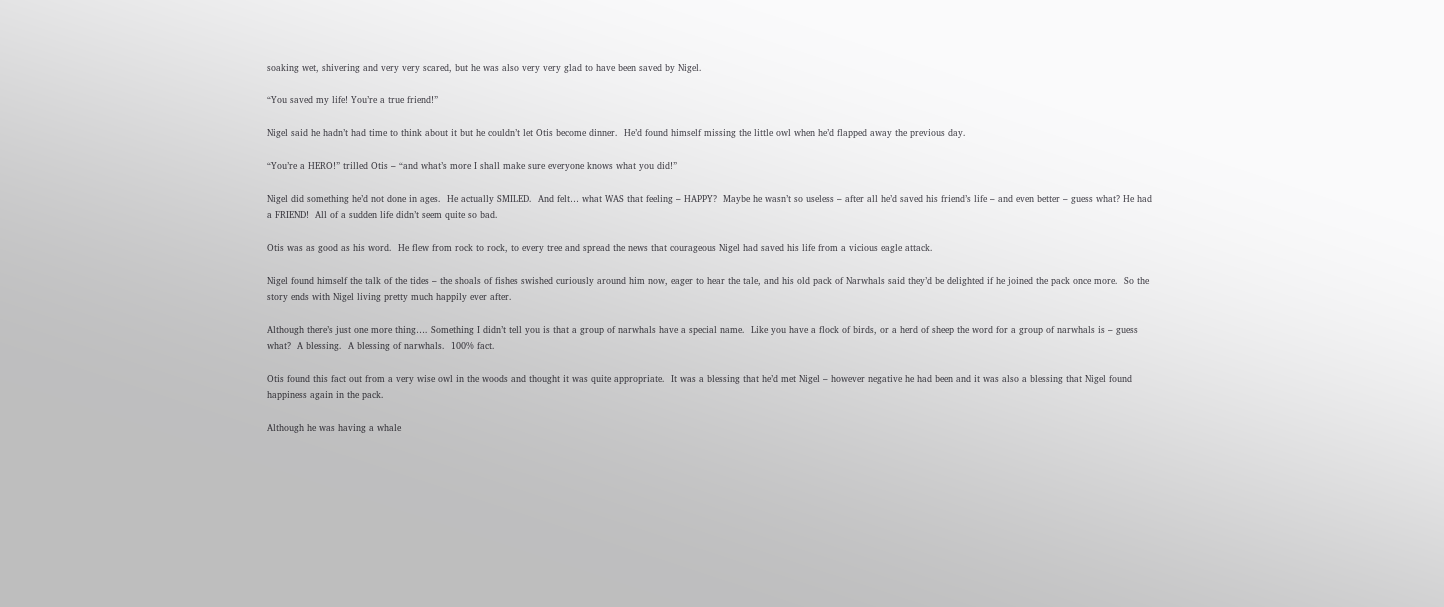soaking wet, shivering and very very scared, but he was also very very glad to have been saved by Nigel.

“You saved my life! You’re a true friend!”

Nigel said he hadn’t had time to think about it but he couldn’t let Otis become dinner.  He’d found himself missing the little owl when he’d flapped away the previous day.

“You’re a HERO!” trilled Otis – “and what’s more I shall make sure everyone knows what you did!”

Nigel did something he’d not done in ages.  He actually SMILED.  And felt… what WAS that feeling – HAPPY?  Maybe he wasn’t so useless – after all he’d saved his friend’s life – and even better – guess what? He had a FRIEND!  All of a sudden life didn’t seem quite so bad.

Otis was as good as his word.  He flew from rock to rock, to every tree and spread the news that courageous Nigel had saved his life from a vicious eagle attack.

Nigel found himself the talk of the tides – the shoals of fishes swished curiously around him now, eager to hear the tale, and his old pack of Narwhals said they’d be delighted if he joined the pack once more.  So the story ends with Nigel living pretty much happily ever after.

Although there’s just one more thing…. Something I didn’t tell you is that a group of narwhals have a special name.  Like you have a flock of birds, or a herd of sheep the word for a group of narwhals is – guess what?  A blessing.  A blessing of narwhals.  100% fact.

Otis found this fact out from a very wise owl in the woods and thought it was quite appropriate.  It was a blessing that he’d met Nigel – however negative he had been and it was also a blessing that Nigel found happiness again in the pack.

Although he was having a whale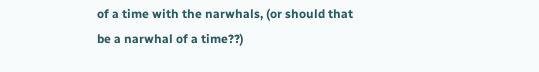of a time with the narwhals, (or should that be a narwhal of a time??)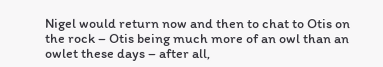Nigel would return now and then to chat to Otis on the rock – Otis being much more of an owl than an owlet these days – after all,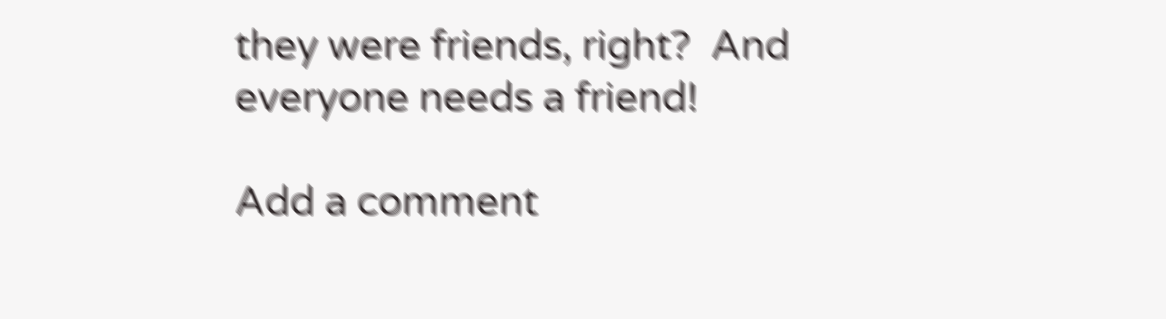they were friends, right?  And everyone needs a friend!

Add a comment